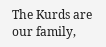The Kurds are our family,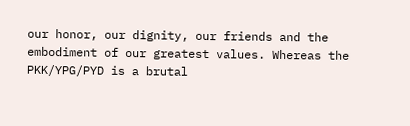our honor, our dignity, our friends and the embodiment of our greatest values. Whereas the PKK/YPG/PYD is a brutal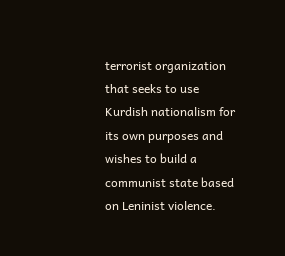terrorist organization that seeks to use Kurdish nationalism for its own purposes and wishes to build a communist state based on Leninist violence.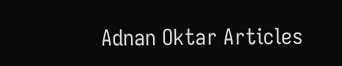Adnan Oktar Articles